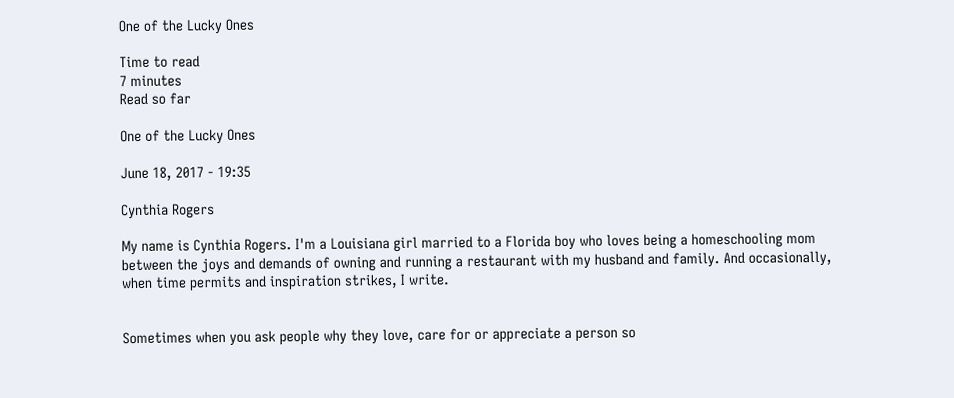One of the Lucky Ones

Time to read
7 minutes
Read so far

One of the Lucky Ones

June 18, 2017 - 19:35

Cynthia Rogers

My name is Cynthia Rogers. I'm a Louisiana girl married to a Florida boy who loves being a homeschooling mom between the joys and demands of owning and running a restaurant with my husband and family. And occasionally, when time permits and inspiration strikes, I write.


Sometimes when you ask people why they love, care for or appreciate a person so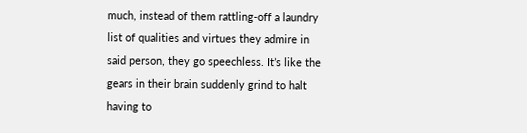much, instead of them rattling-off a laundry list of qualities and virtues they admire in said person, they go speechless. It’s like the gears in their brain suddenly grind to halt having to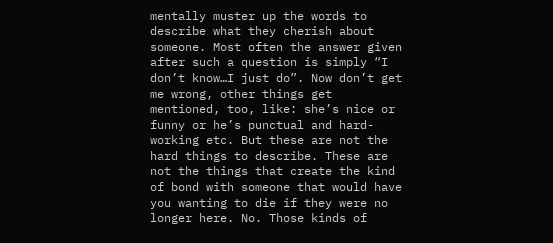mentally muster up the words to describe what they cherish about someone. Most often the answer given after such a question is simply “I don’t know…I just do”. Now don’t get me wrong, other things get mentioned, too, like: she’s nice or funny or he’s punctual and hard-working etc. But these are not the hard things to describe. These are not the things that create the kind of bond with someone that would have you wanting to die if they were no longer here. No. Those kinds of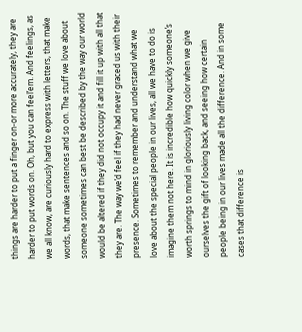things are harder to put a finger on-or more accurately, they are harder to put words on. Oh, but you can feel’em. And feelings, as we all know, are curiously hard to express with letters, that make words, that make sentences and so on. The stuff we love about someone sometimes can best be described by the way our world would be altered if they did not occupy it and fill it up with all that they are. The way we’d feel if they had never graced us with their presence. Sometimes to remember and understand what we love about the special people in our lives, all we have to do is imagine them not here. It is incredible how quickly someone’s worth springs to mind in gloriously living color when we give ourselves the gift of looking back, and seeing how certain people being in our lives made all the difference. And in some cases that difference is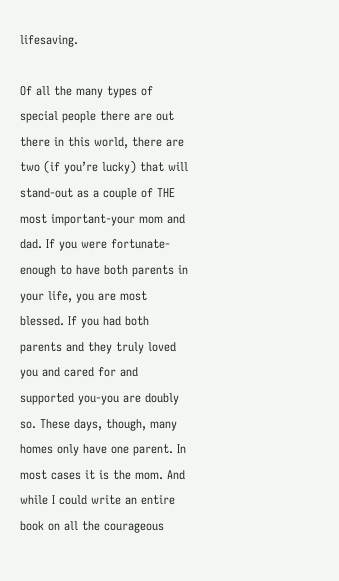lifesaving.

Of all the many types of special people there are out there in this world, there are two (if you’re lucky) that will stand-out as a couple of THE most important-your mom and dad. If you were fortunate-enough to have both parents in your life, you are most blessed. If you had both parents and they truly loved you and cared for and supported you-you are doubly so. These days, though, many homes only have one parent. In most cases it is the mom. And while I could write an entire book on all the courageous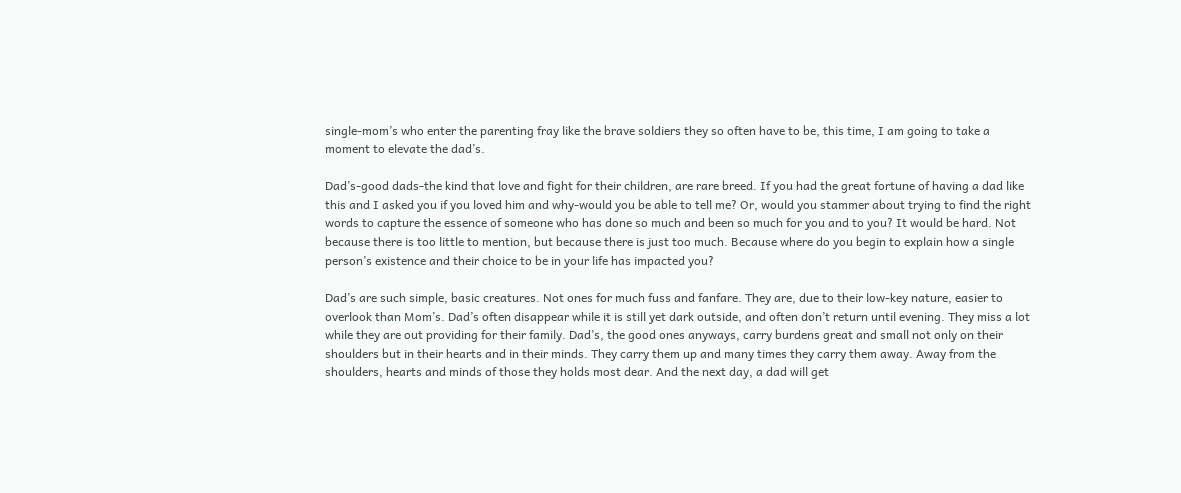single-mom’s who enter the parenting fray like the brave soldiers they so often have to be, this time, I am going to take a moment to elevate the dad’s.

Dad’s-good dads-the kind that love and fight for their children, are rare breed. If you had the great fortune of having a dad like this and I asked you if you loved him and why-would you be able to tell me? Or, would you stammer about trying to find the right words to capture the essence of someone who has done so much and been so much for you and to you? It would be hard. Not because there is too little to mention, but because there is just too much. Because where do you begin to explain how a single person’s existence and their choice to be in your life has impacted you?

Dad’s are such simple, basic creatures. Not ones for much fuss and fanfare. They are, due to their low-key nature, easier to overlook than Mom’s. Dad’s often disappear while it is still yet dark outside, and often don’t return until evening. They miss a lot while they are out providing for their family. Dad’s, the good ones anyways, carry burdens great and small not only on their shoulders but in their hearts and in their minds. They carry them up and many times they carry them away. Away from the shoulders, hearts and minds of those they holds most dear. And the next day, a dad will get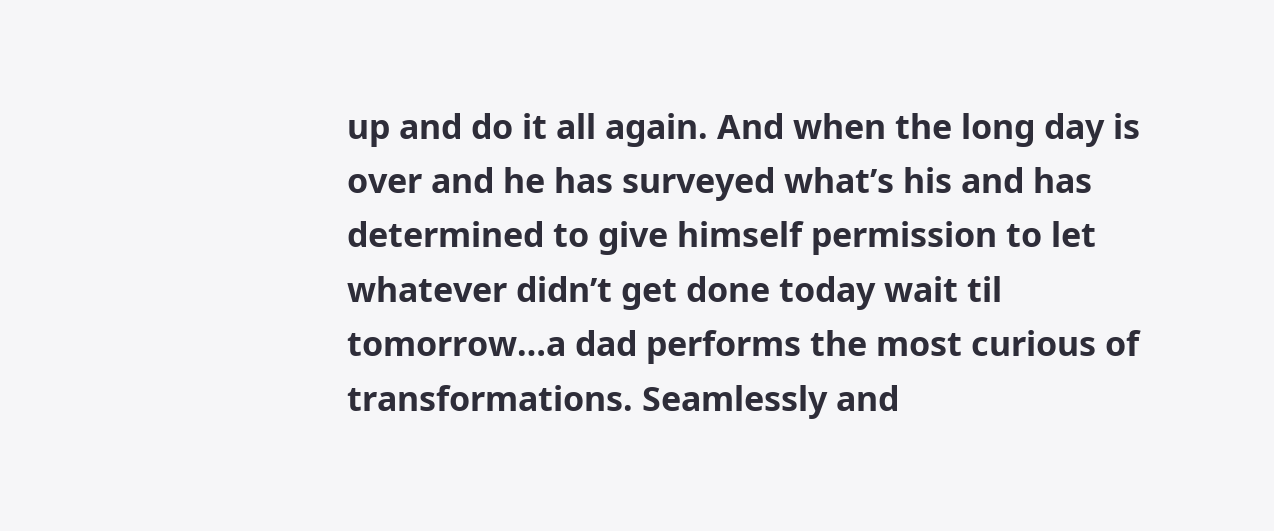up and do it all again. And when the long day is over and he has surveyed what’s his and has determined to give himself permission to let whatever didn’t get done today wait til tomorrow…a dad performs the most curious of transformations. Seamlessly and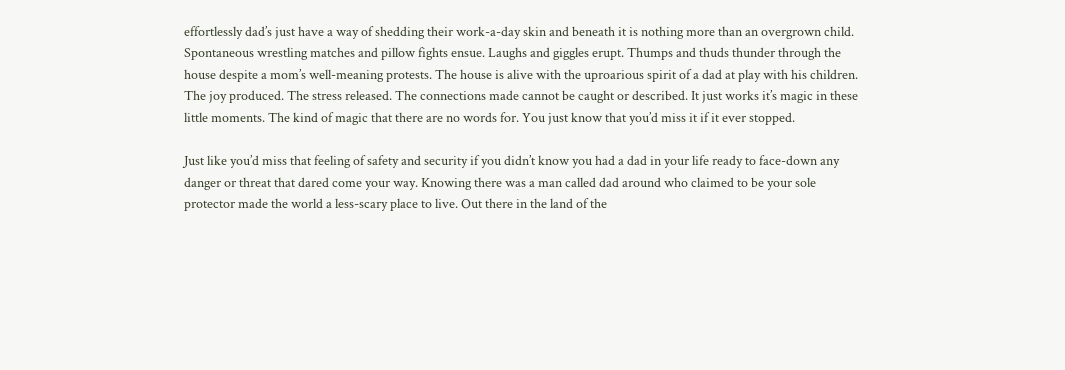effortlessly dad’s just have a way of shedding their work-a-day skin and beneath it is nothing more than an overgrown child. Spontaneous wrestling matches and pillow fights ensue. Laughs and giggles erupt. Thumps and thuds thunder through the house despite a mom’s well-meaning protests. The house is alive with the uproarious spirit of a dad at play with his children. The joy produced. The stress released. The connections made cannot be caught or described. It just works it’s magic in these little moments. The kind of magic that there are no words for. You just know that you’d miss it if it ever stopped.

Just like you’d miss that feeling of safety and security if you didn’t know you had a dad in your life ready to face-down any danger or threat that dared come your way. Knowing there was a man called dad around who claimed to be your sole protector made the world a less-scary place to live. Out there in the land of the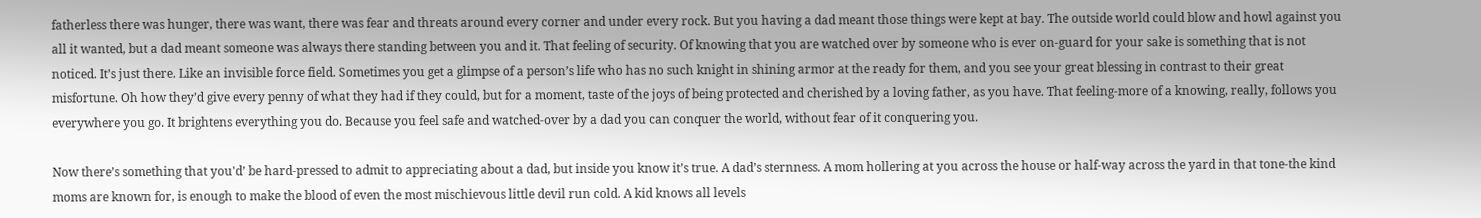fatherless there was hunger, there was want, there was fear and threats around every corner and under every rock. But you having a dad meant those things were kept at bay. The outside world could blow and howl against you all it wanted, but a dad meant someone was always there standing between you and it. That feeling of security. Of knowing that you are watched over by someone who is ever on-guard for your sake is something that is not noticed. It’s just there. Like an invisible force field. Sometimes you get a glimpse of a person’s life who has no such knight in shining armor at the ready for them, and you see your great blessing in contrast to their great misfortune. Oh how they’d give every penny of what they had if they could, but for a moment, taste of the joys of being protected and cherished by a loving father, as you have. That feeling-more of a knowing, really, follows you everywhere you go. It brightens everything you do. Because you feel safe and watched-over by a dad you can conquer the world, without fear of it conquering you.

Now there’s something that you'd’ be hard-pressed to admit to appreciating about a dad, but inside you know it’s true. A dad’s sternness. A mom hollering at you across the house or half-way across the yard in that tone-the kind moms are known for, is enough to make the blood of even the most mischievous little devil run cold. A kid knows all levels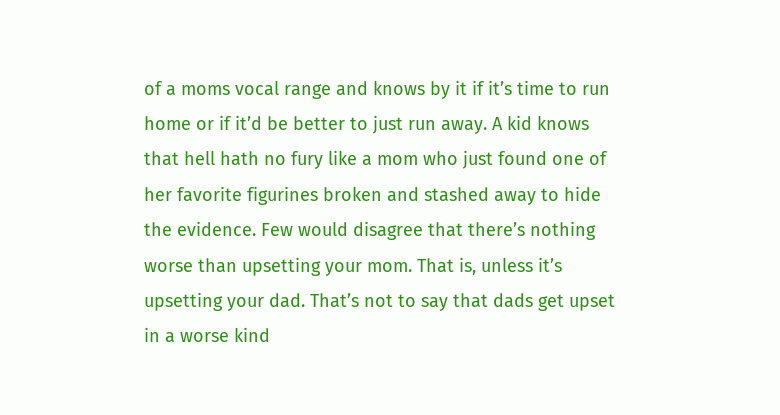of a moms vocal range and knows by it if it’s time to run home or if it’d be better to just run away. A kid knows that hell hath no fury like a mom who just found one of her favorite figurines broken and stashed away to hide the evidence. Few would disagree that there’s nothing worse than upsetting your mom. That is, unless it’s upsetting your dad. That’s not to say that dads get upset in a worse kind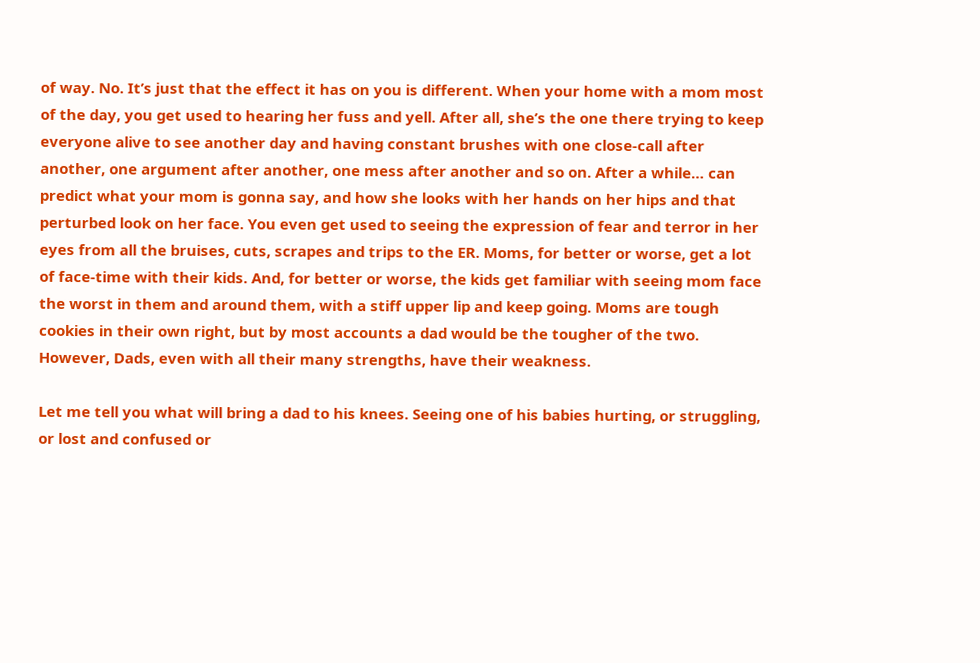of way. No. It’s just that the effect it has on you is different. When your home with a mom most of the day, you get used to hearing her fuss and yell. After all, she’s the one there trying to keep everyone alive to see another day and having constant brushes with one close-call after another, one argument after another, one mess after another and so on. After a while… can predict what your mom is gonna say, and how she looks with her hands on her hips and that perturbed look on her face. You even get used to seeing the expression of fear and terror in her eyes from all the bruises, cuts, scrapes and trips to the ER. Moms, for better or worse, get a lot of face-time with their kids. And, for better or worse, the kids get familiar with seeing mom face the worst in them and around them, with a stiff upper lip and keep going. Moms are tough cookies in their own right, but by most accounts a dad would be the tougher of the two. However, Dads, even with all their many strengths, have their weakness.

Let me tell you what will bring a dad to his knees. Seeing one of his babies hurting, or struggling, or lost and confused or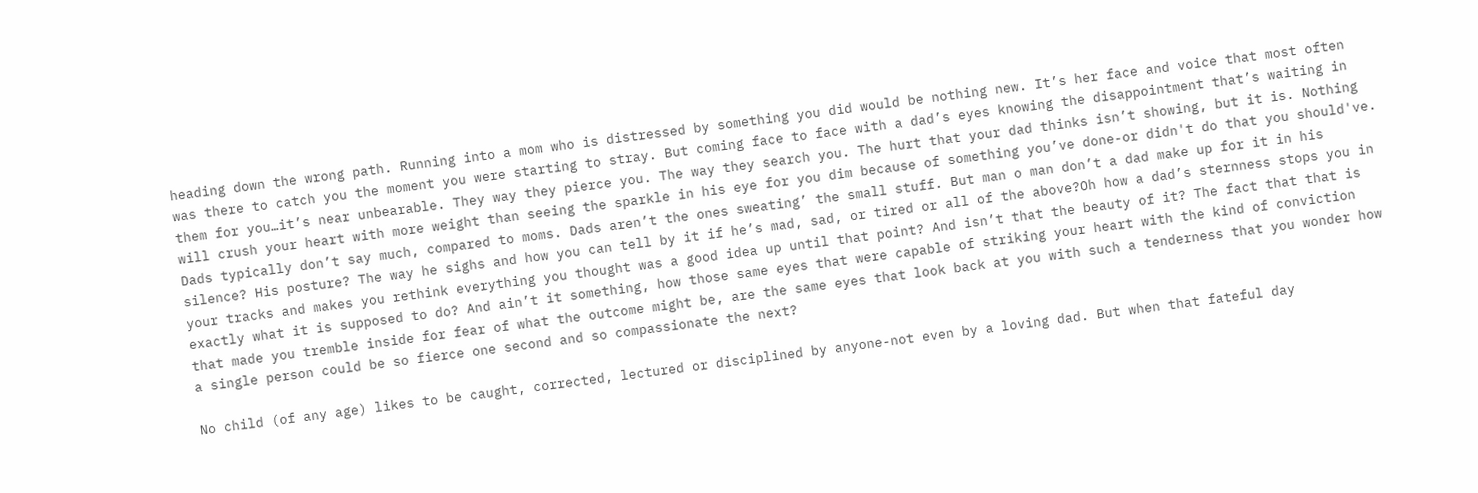heading down the wrong path. Running into a mom who is distressed by something you did would be nothing new. It’s her face and voice that most often was there to catch you the moment you were starting to stray. But coming face to face with a dad’s eyes knowing the disappointment that’s waiting in them for you…it’s near unbearable. They way they pierce you. The way they search you. The hurt that your dad thinks isn’t showing, but it is. Nothing will crush your heart with more weight than seeing the sparkle in his eye for you dim because of something you’ve done-or didn't do that you should've. Dads typically don’t say much, compared to moms. Dads aren’t the ones sweating’ the small stuff. But man o man don’t a dad make up for it in his silence? His posture? The way he sighs and how you can tell by it if he’s mad, sad, or tired or all of the above?Oh how a dad’s sternness stops you in your tracks and makes you rethink everything you thought was a good idea up until that point? And isn’t that the beauty of it? The fact that that is exactly what it is supposed to do? And ain’t it something, how those same eyes that were capable of striking your heart with the kind of conviction that made you tremble inside for fear of what the outcome might be, are the same eyes that look back at you with such a tenderness that you wonder how a single person could be so fierce one second and so compassionate the next?

No child (of any age) likes to be caught, corrected, lectured or disciplined by anyone-not even by a loving dad. But when that fateful day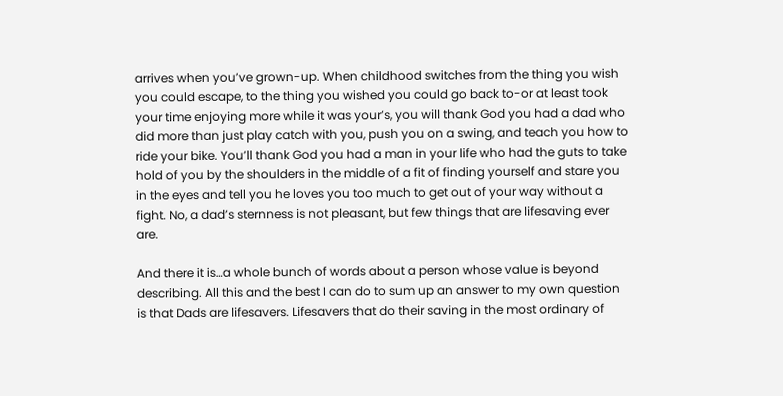arrives when you’ve grown-up. When childhood switches from the thing you wish you could escape, to the thing you wished you could go back to-or at least took your time enjoying more while it was your’s, you will thank God you had a dad who did more than just play catch with you, push you on a swing, and teach you how to ride your bike. You’ll thank God you had a man in your life who had the guts to take hold of you by the shoulders in the middle of a fit of finding yourself and stare you in the eyes and tell you he loves you too much to get out of your way without a fight. No, a dad’s sternness is not pleasant, but few things that are lifesaving ever are.

And there it is…a whole bunch of words about a person whose value is beyond describing. All this and the best I can do to sum up an answer to my own question is that Dads are lifesavers. Lifesavers that do their saving in the most ordinary of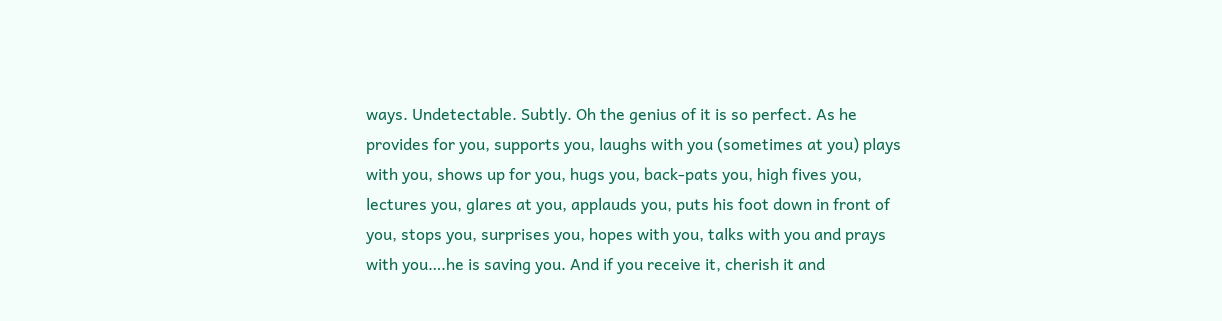ways. Undetectable. Subtly. Oh the genius of it is so perfect. As he provides for you, supports you, laughs with you (sometimes at you) plays with you, shows up for you, hugs you, back-pats you, high fives you, lectures you, glares at you, applauds you, puts his foot down in front of you, stops you, surprises you, hopes with you, talks with you and prays with you….he is saving you. And if you receive it, cherish it and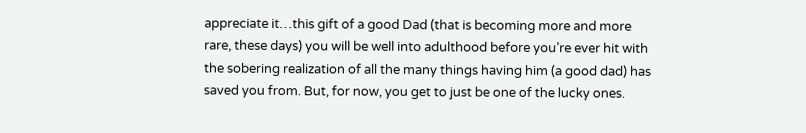appreciate it…this gift of a good Dad (that is becoming more and more rare, these days) you will be well into adulthood before you’re ever hit with the sobering realization of all the many things having him (a good dad) has saved you from. But, for now, you get to just be one of the lucky ones.